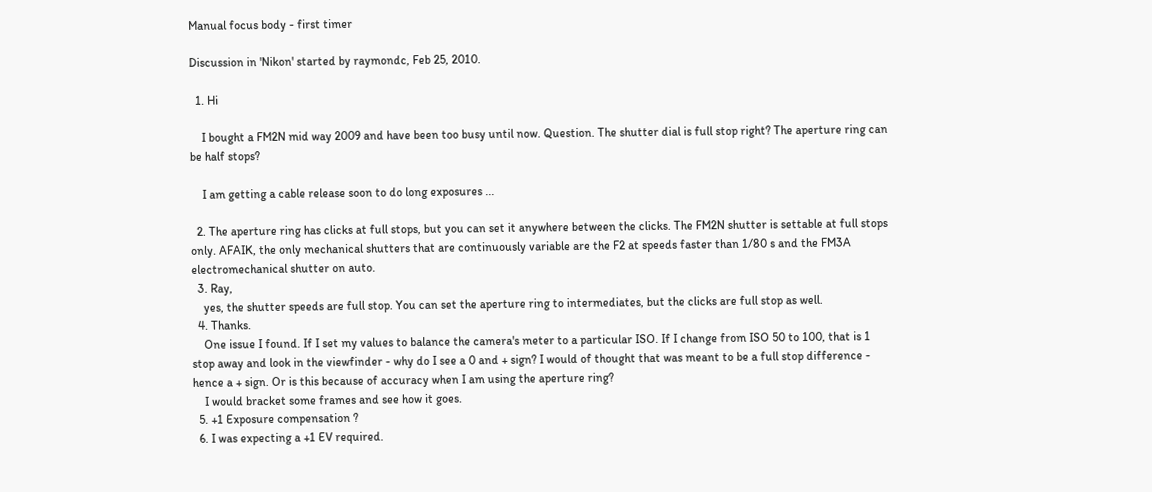Manual focus body - first timer

Discussion in 'Nikon' started by raymondc, Feb 25, 2010.

  1. Hi

    I bought a FM2N mid way 2009 and have been too busy until now. Question. The shutter dial is full stop right? The aperture ring can be half stops?

    I am getting a cable release soon to do long exposures ...

  2. The aperture ring has clicks at full stops, but you can set it anywhere between the clicks. The FM2N shutter is settable at full stops only. AFAIK, the only mechanical shutters that are continuously variable are the F2 at speeds faster than 1/80 s and the FM3A electromechanical shutter on auto.
  3. Ray,
    yes, the shutter speeds are full stop. You can set the aperture ring to intermediates, but the clicks are full stop as well.
  4. Thanks.
    One issue I found. If I set my values to balance the camera's meter to a particular ISO. If I change from ISO 50 to 100, that is 1 stop away and look in the viewfinder - why do I see a 0 and + sign? I would of thought that was meant to be a full stop difference - hence a + sign. Or is this because of accuracy when I am using the aperture ring?
    I would bracket some frames and see how it goes.
  5. +1 Exposure compensation ?
  6. I was expecting a +1 EV required.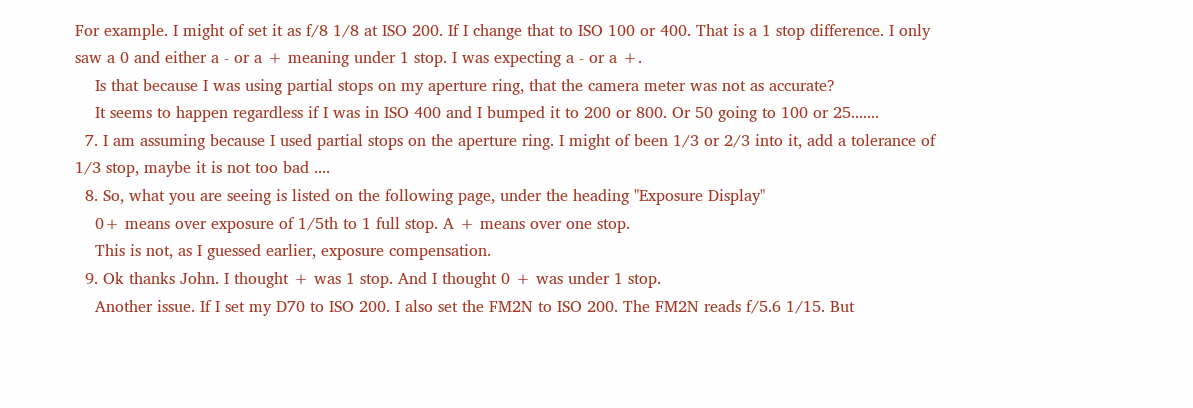For example. I might of set it as f/8 1/8 at ISO 200. If I change that to ISO 100 or 400. That is a 1 stop difference. I only saw a 0 and either a - or a + meaning under 1 stop. I was expecting a - or a +.
    Is that because I was using partial stops on my aperture ring, that the camera meter was not as accurate?
    It seems to happen regardless if I was in ISO 400 and I bumped it to 200 or 800. Or 50 going to 100 or 25.......
  7. I am assuming because I used partial stops on the aperture ring. I might of been 1/3 or 2/3 into it, add a tolerance of 1/3 stop, maybe it is not too bad ....
  8. So, what you are seeing is listed on the following page, under the heading "Exposure Display"
    0+ means over exposure of 1/5th to 1 full stop. A + means over one stop.
    This is not, as I guessed earlier, exposure compensation.
  9. Ok thanks John. I thought + was 1 stop. And I thought 0 + was under 1 stop.
    Another issue. If I set my D70 to ISO 200. I also set the FM2N to ISO 200. The FM2N reads f/5.6 1/15. But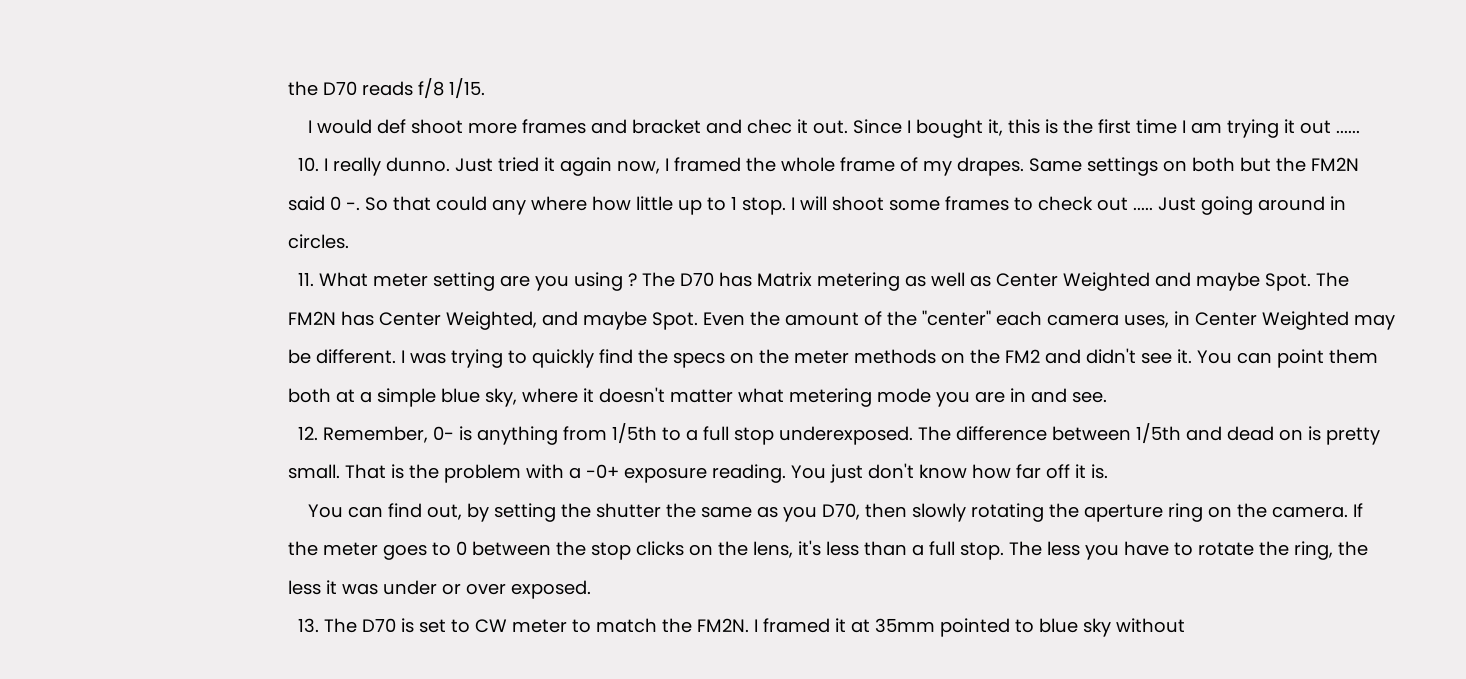the D70 reads f/8 1/15.
    I would def shoot more frames and bracket and chec it out. Since I bought it, this is the first time I am trying it out ......
  10. I really dunno. Just tried it again now, I framed the whole frame of my drapes. Same settings on both but the FM2N said 0 -. So that could any where how little up to 1 stop. I will shoot some frames to check out ..... Just going around in circles.
  11. What meter setting are you using ? The D70 has Matrix metering as well as Center Weighted and maybe Spot. The FM2N has Center Weighted, and maybe Spot. Even the amount of the "center" each camera uses, in Center Weighted may be different. I was trying to quickly find the specs on the meter methods on the FM2 and didn't see it. You can point them both at a simple blue sky, where it doesn't matter what metering mode you are in and see.
  12. Remember, 0- is anything from 1/5th to a full stop underexposed. The difference between 1/5th and dead on is pretty small. That is the problem with a -0+ exposure reading. You just don't know how far off it is.
    You can find out, by setting the shutter the same as you D70, then slowly rotating the aperture ring on the camera. If the meter goes to 0 between the stop clicks on the lens, it's less than a full stop. The less you have to rotate the ring, the less it was under or over exposed.
  13. The D70 is set to CW meter to match the FM2N. I framed it at 35mm pointed to blue sky without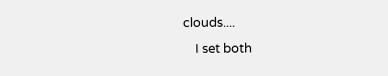clouds....
    I set both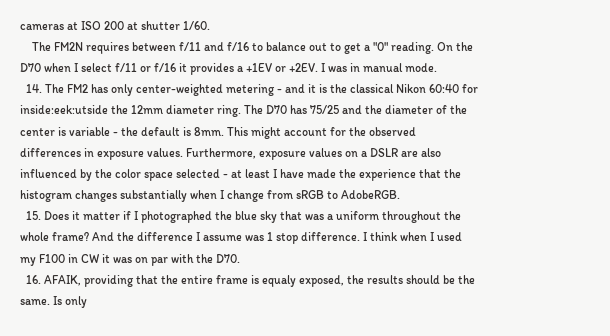cameras at ISO 200 at shutter 1/60.
    The FM2N requires between f/11 and f/16 to balance out to get a "0" reading. On the D70 when I select f/11 or f/16 it provides a +1EV or +2EV. I was in manual mode.
  14. The FM2 has only center-weighted metering - and it is the classical Nikon 60:40 for inside:eek:utside the 12mm diameter ring. The D70 has 75/25 and the diameter of the center is variable - the default is 8mm. This might account for the observed differences in exposure values. Furthermore, exposure values on a DSLR are also influenced by the color space selected - at least I have made the experience that the histogram changes substantially when I change from sRGB to AdobeRGB.
  15. Does it matter if I photographed the blue sky that was a uniform throughout the whole frame? And the difference I assume was 1 stop difference. I think when I used my F100 in CW it was on par with the D70.
  16. AFAIK, providing that the entire frame is equaly exposed, the results should be the same. Is only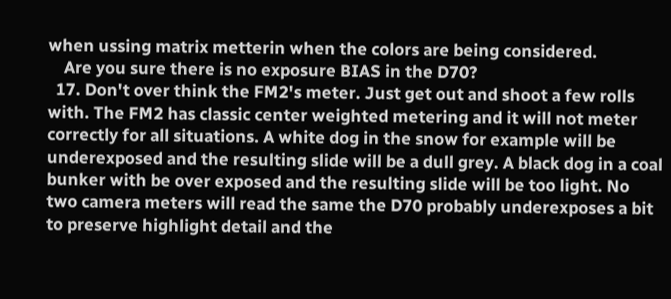when ussing matrix metterin when the colors are being considered.
    Are you sure there is no exposure BIAS in the D70?
  17. Don't over think the FM2's meter. Just get out and shoot a few rolls with. The FM2 has classic center weighted metering and it will not meter correctly for all situations. A white dog in the snow for example will be underexposed and the resulting slide will be a dull grey. A black dog in a coal bunker with be over exposed and the resulting slide will be too light. No two camera meters will read the same the D70 probably underexposes a bit to preserve highlight detail and the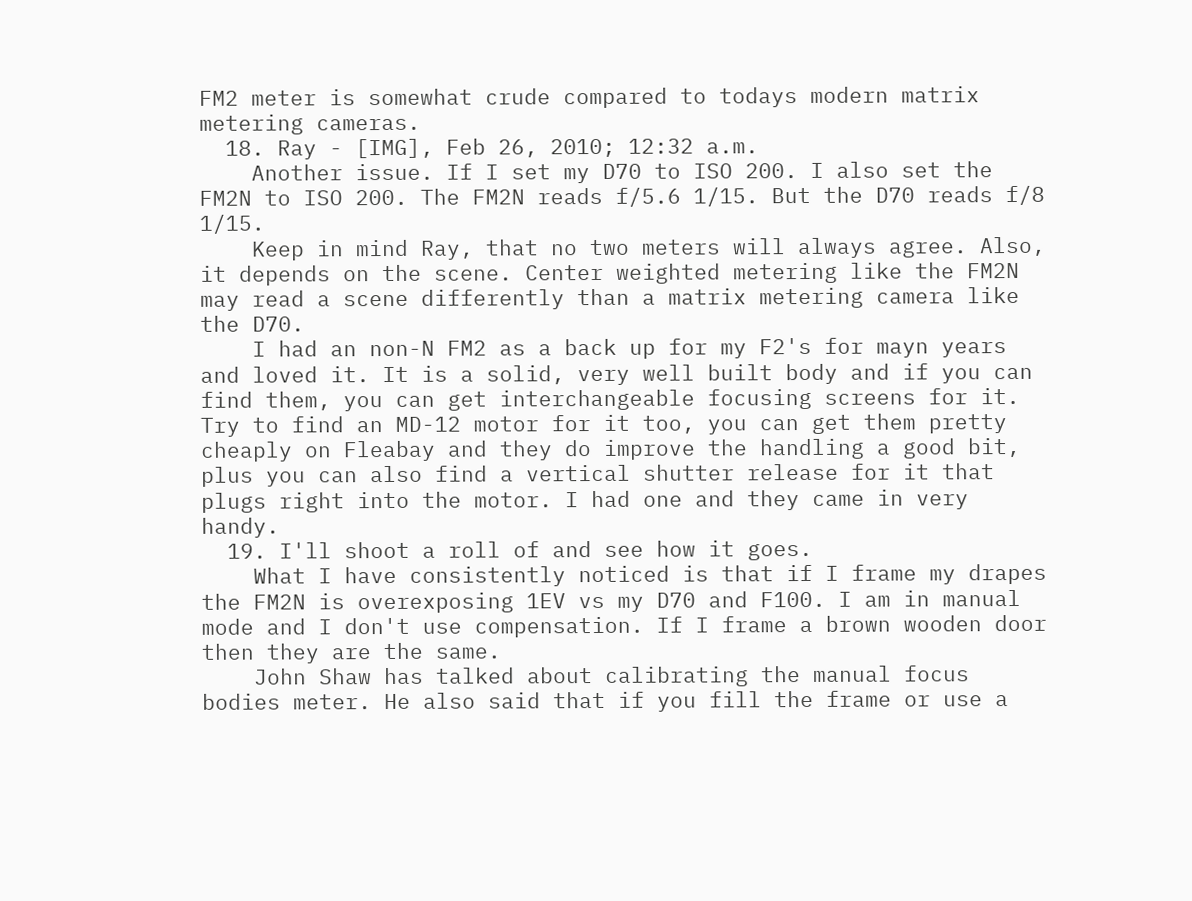FM2 meter is somewhat crude compared to todays modern matrix metering cameras.
  18. Ray - [IMG], Feb 26, 2010; 12:32 a.m.
    Another issue. If I set my D70 to ISO 200. I also set the FM2N to ISO 200. The FM2N reads f/5.6 1/15. But the D70 reads f/8 1/15.
    Keep in mind Ray, that no two meters will always agree. Also, it depends on the scene. Center weighted metering like the FM2N may read a scene differently than a matrix metering camera like the D70.
    I had an non-N FM2 as a back up for my F2's for mayn years and loved it. It is a solid, very well built body and if you can find them, you can get interchangeable focusing screens for it. Try to find an MD-12 motor for it too, you can get them pretty cheaply on Fleabay and they do improve the handling a good bit, plus you can also find a vertical shutter release for it that plugs right into the motor. I had one and they came in very handy.
  19. I'll shoot a roll of and see how it goes.
    What I have consistently noticed is that if I frame my drapes the FM2N is overexposing 1EV vs my D70 and F100. I am in manual mode and I don't use compensation. If I frame a brown wooden door then they are the same.
    John Shaw has talked about calibrating the manual focus bodies meter. He also said that if you fill the frame or use a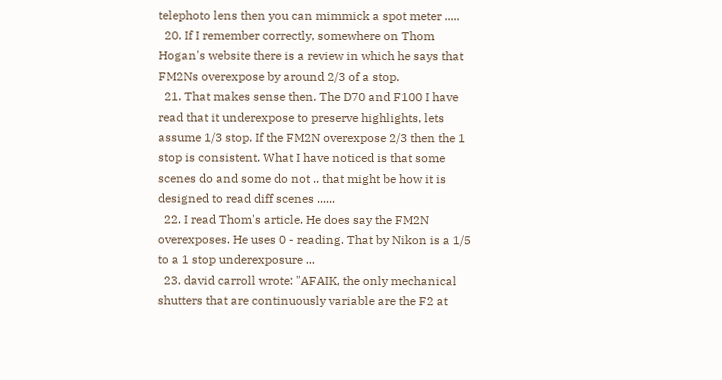telephoto lens then you can mimmick a spot meter .....
  20. If I remember correctly, somewhere on Thom Hogan's website there is a review in which he says that FM2Ns overexpose by around 2/3 of a stop.
  21. That makes sense then. The D70 and F100 I have read that it underexpose to preserve highlights, lets assume 1/3 stop. If the FM2N overexpose 2/3 then the 1 stop is consistent. What I have noticed is that some scenes do and some do not .. that might be how it is designed to read diff scenes ......
  22. I read Thom's article. He does say the FM2N overexposes. He uses 0 - reading. That by Nikon is a 1/5 to a 1 stop underexposure ...
  23. david carroll wrote: "AFAIK, the only mechanical shutters that are continuously variable are the F2 at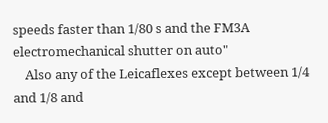speeds faster than 1/80 s and the FM3A electromechanical shutter on auto"
    Also any of the Leicaflexes except between 1/4 and 1/8 and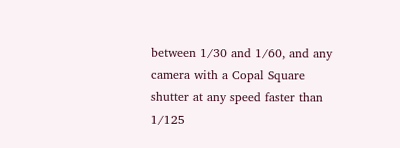between 1/30 and 1/60, and any camera with a Copal Square shutter at any speed faster than 1/125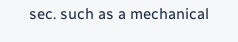sec. such as a mechanical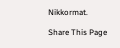Nikkormat.

Share This Page